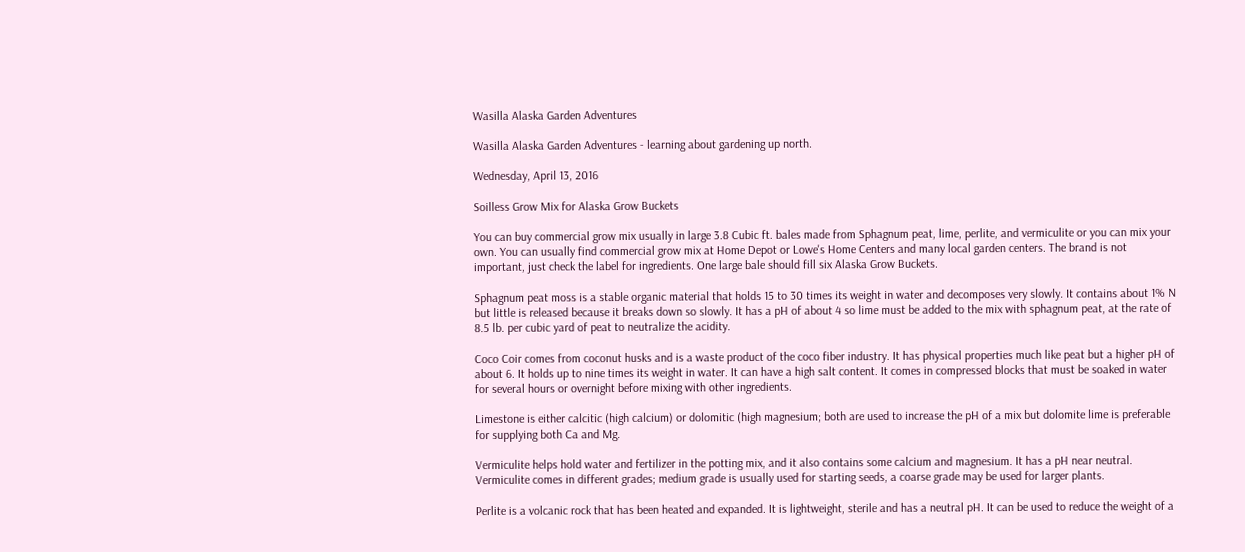Wasilla Alaska Garden Adventures

Wasilla Alaska Garden Adventures - learning about gardening up north.

Wednesday, April 13, 2016

Soilless Grow Mix for Alaska Grow Buckets

You can buy commercial grow mix usually in large 3.8 Cubic ft. bales made from Sphagnum peat, lime, perlite, and vermiculite or you can mix your own. You can usually find commercial grow mix at Home Depot or Lowe's Home Centers and many local garden centers. The brand is not important, just check the label for ingredients. One large bale should fill six Alaska Grow Buckets.

Sphagnum peat moss is a stable organic material that holds 15 to 30 times its weight in water and decomposes very slowly. It contains about 1% N but little is released because it breaks down so slowly. It has a pH of about 4 so lime must be added to the mix with sphagnum peat, at the rate of 8.5 lb. per cubic yard of peat to neutralize the acidity.

Coco Coir comes from coconut husks and is a waste product of the coco fiber industry. It has physical properties much like peat but a higher pH of about 6. It holds up to nine times its weight in water. It can have a high salt content. It comes in compressed blocks that must be soaked in water for several hours or overnight before mixing with other ingredients.

Limestone is either calcitic (high calcium) or dolomitic (high magnesium; both are used to increase the pH of a mix but dolomite lime is preferable for supplying both Ca and Mg.

Vermiculite helps hold water and fertilizer in the potting mix, and it also contains some calcium and magnesium. It has a pH near neutral. Vermiculite comes in different grades; medium grade is usually used for starting seeds, a coarse grade may be used for larger plants.

Perlite is a volcanic rock that has been heated and expanded. It is lightweight, sterile and has a neutral pH. It can be used to reduce the weight of a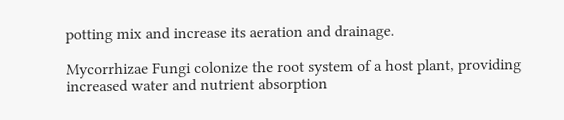potting mix and increase its aeration and drainage.

Mycorrhizae Fungi colonize the root system of a host plant, providing increased water and nutrient absorption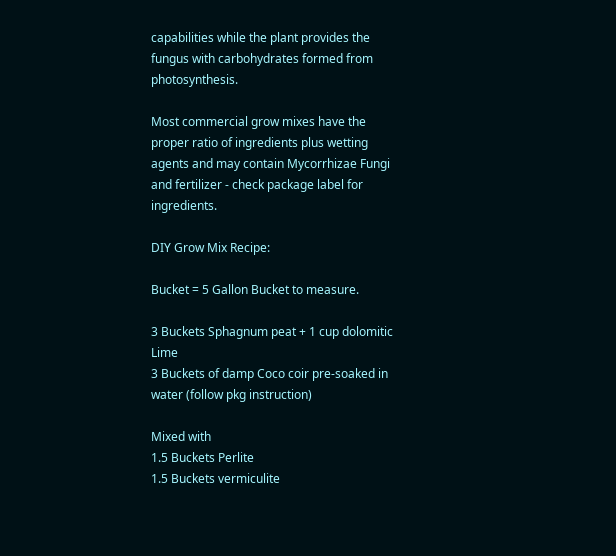capabilities while the plant provides the fungus with carbohydrates formed from photosynthesis.

Most commercial grow mixes have the proper ratio of ingredients plus wetting agents and may contain Mycorrhizae Fungi and fertilizer - check package label for ingredients.

DIY Grow Mix Recipe:

Bucket = 5 Gallon Bucket to measure.

3 Buckets Sphagnum peat + 1 cup dolomitic Lime
3 Buckets of damp Coco coir pre-soaked in water (follow pkg instruction)

Mixed with
1.5 Buckets Perlite
1.5 Buckets vermiculite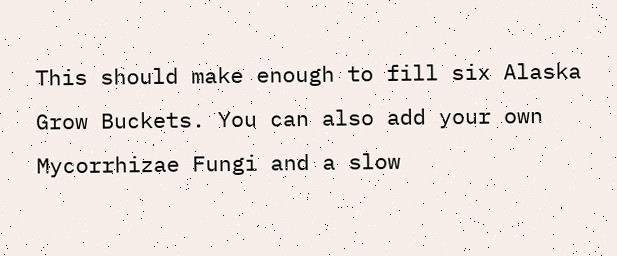This should make enough to fill six Alaska Grow Buckets. You can also add your own Mycorrhizae Fungi and a slow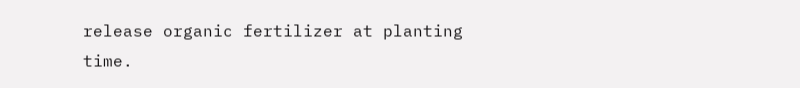release organic fertilizer at planting time.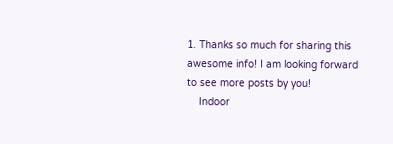1. Thanks so much for sharing this awesome info! I am looking forward to see more posts by you!
    Indoor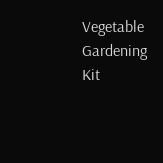Vegetable Gardening Kit